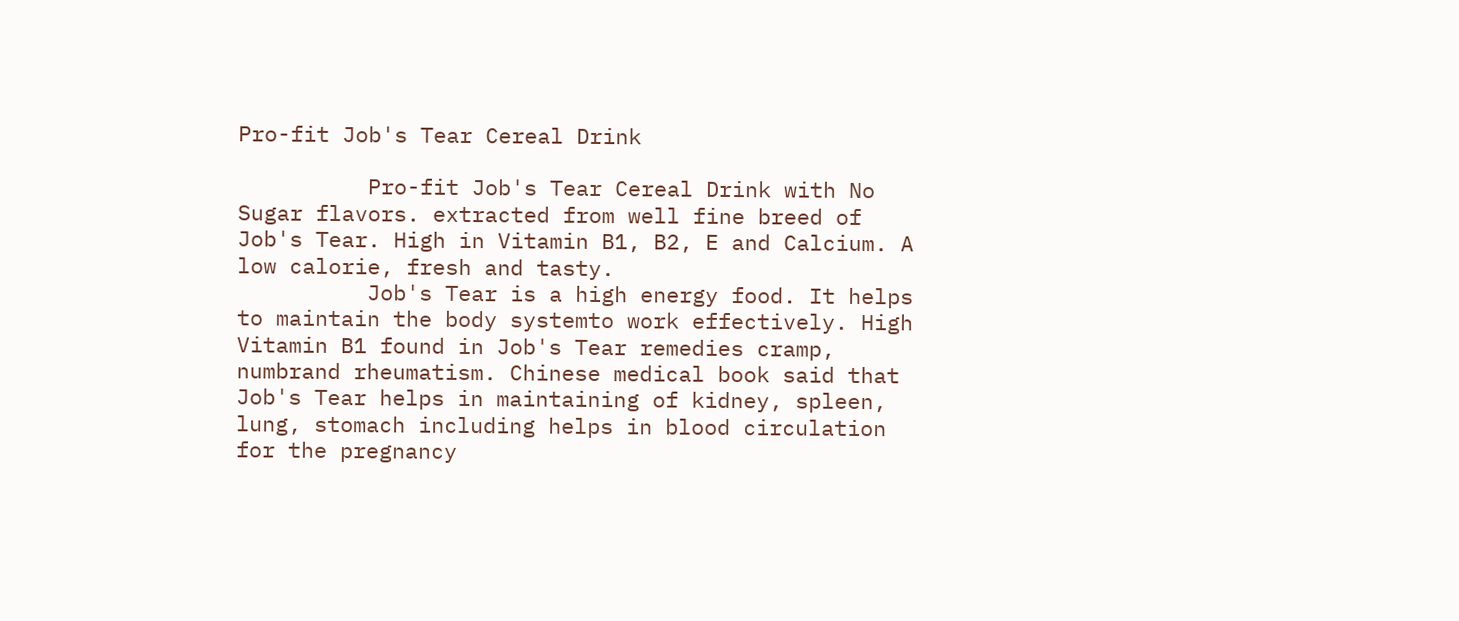Pro-fit Job's Tear Cereal Drink

          Pro-fit Job's Tear Cereal Drink with No Sugar flavors. extracted from well fine breed of Job's Tear. High in Vitamin B1, B2, E and Calcium. A low calorie, fresh and tasty.
          Job's Tear is a high energy food. It helps to maintain the body systemto work effectively. High Vitamin B1 found in Job's Tear remedies cramp, numbrand rheumatism. Chinese medical book said that Job's Tear helps in maintaining of kidney, spleen, lung, stomach including helps in blood circulation for the pregnancy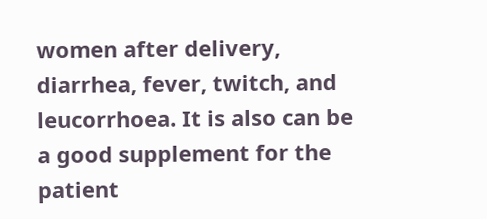women after delivery, diarrhea, fever, twitch, and leucorrhoea. It is also can be a good supplement for the patient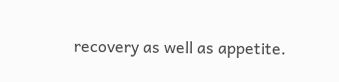recovery as well as appetite.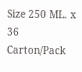Size 250 ML. x 36 Carton/Pack